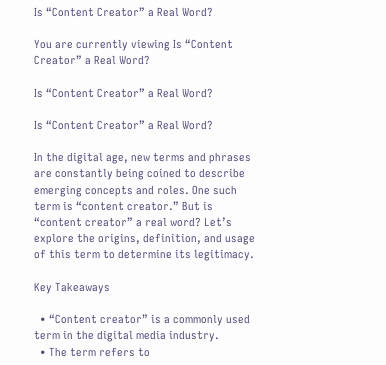Is “Content Creator” a Real Word?

You are currently viewing Is “Content Creator” a Real Word?

Is “Content Creator” a Real Word?

Is “Content Creator” a Real Word?

In the digital age, new terms and phrases are constantly being coined to describe emerging concepts and roles. One such term is “content creator.” But is “content creator” a real word? Let’s explore the origins, definition, and usage of this term to determine its legitimacy.

Key Takeaways

  • “Content creator” is a commonly used term in the digital media industry.
  • The term refers to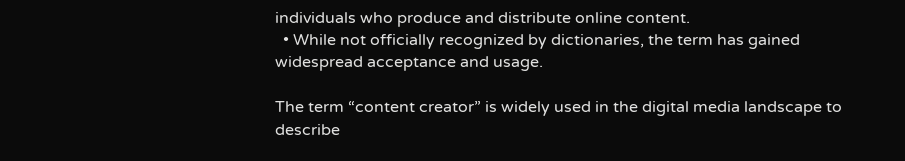individuals who produce and distribute online content.
  • While not officially recognized by dictionaries, the term has gained widespread acceptance and usage.

The term “content creator” is widely used in the digital media landscape to describe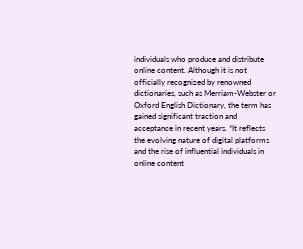individuals who produce and distribute online content. Although it is not officially recognized by renowned dictionaries, such as Merriam-Webster or Oxford English Dictionary, the term has gained significant traction and acceptance in recent years. *It reflects the evolving nature of digital platforms and the rise of influential individuals in online content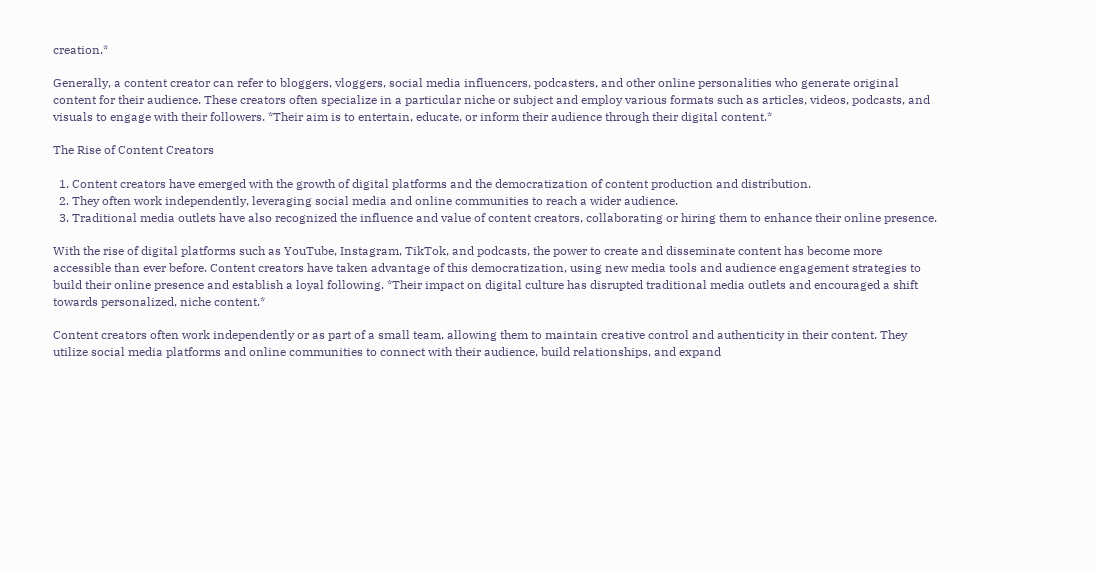creation.*

Generally, a content creator can refer to bloggers, vloggers, social media influencers, podcasters, and other online personalities who generate original content for their audience. These creators often specialize in a particular niche or subject and employ various formats such as articles, videos, podcasts, and visuals to engage with their followers. *Their aim is to entertain, educate, or inform their audience through their digital content.*

The Rise of Content Creators

  1. Content creators have emerged with the growth of digital platforms and the democratization of content production and distribution.
  2. They often work independently, leveraging social media and online communities to reach a wider audience.
  3. Traditional media outlets have also recognized the influence and value of content creators, collaborating or hiring them to enhance their online presence.

With the rise of digital platforms such as YouTube, Instagram, TikTok, and podcasts, the power to create and disseminate content has become more accessible than ever before. Content creators have taken advantage of this democratization, using new media tools and audience engagement strategies to build their online presence and establish a loyal following. *Their impact on digital culture has disrupted traditional media outlets and encouraged a shift towards personalized, niche content.*

Content creators often work independently or as part of a small team, allowing them to maintain creative control and authenticity in their content. They utilize social media platforms and online communities to connect with their audience, build relationships, and expand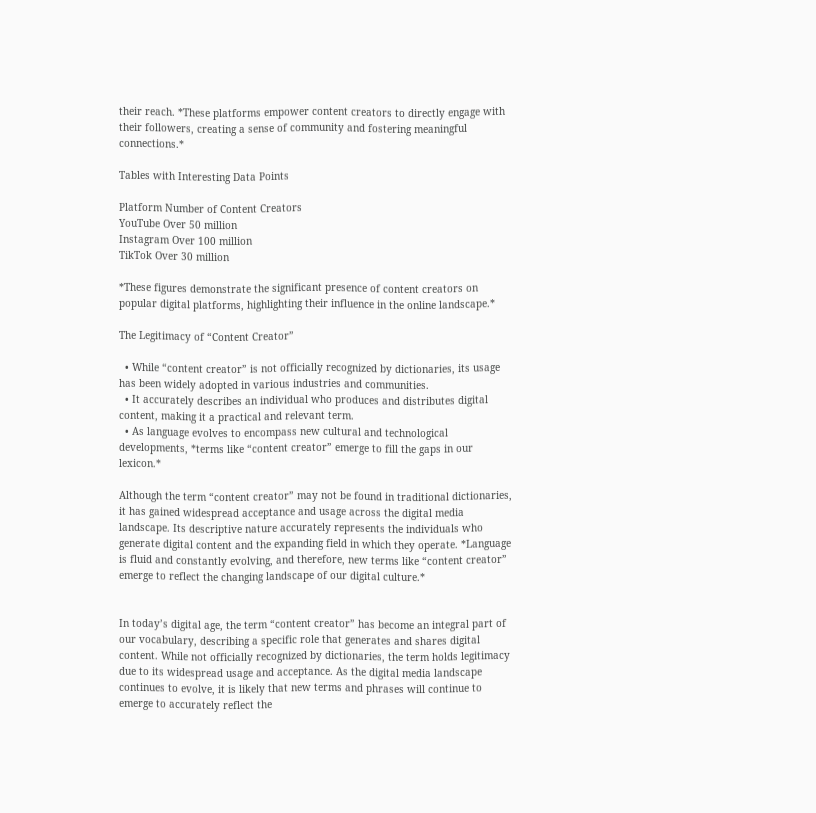their reach. *These platforms empower content creators to directly engage with their followers, creating a sense of community and fostering meaningful connections.*

Tables with Interesting Data Points

Platform Number of Content Creators
YouTube Over 50 million
Instagram Over 100 million
TikTok Over 30 million

*These figures demonstrate the significant presence of content creators on popular digital platforms, highlighting their influence in the online landscape.*

The Legitimacy of “Content Creator”

  • While “content creator” is not officially recognized by dictionaries, its usage has been widely adopted in various industries and communities.
  • It accurately describes an individual who produces and distributes digital content, making it a practical and relevant term.
  • As language evolves to encompass new cultural and technological developments, *terms like “content creator” emerge to fill the gaps in our lexicon.*

Although the term “content creator” may not be found in traditional dictionaries, it has gained widespread acceptance and usage across the digital media landscape. Its descriptive nature accurately represents the individuals who generate digital content and the expanding field in which they operate. *Language is fluid and constantly evolving, and therefore, new terms like “content creator” emerge to reflect the changing landscape of our digital culture.*


In today’s digital age, the term “content creator” has become an integral part of our vocabulary, describing a specific role that generates and shares digital content. While not officially recognized by dictionaries, the term holds legitimacy due to its widespread usage and acceptance. As the digital media landscape continues to evolve, it is likely that new terms and phrases will continue to emerge to accurately reflect the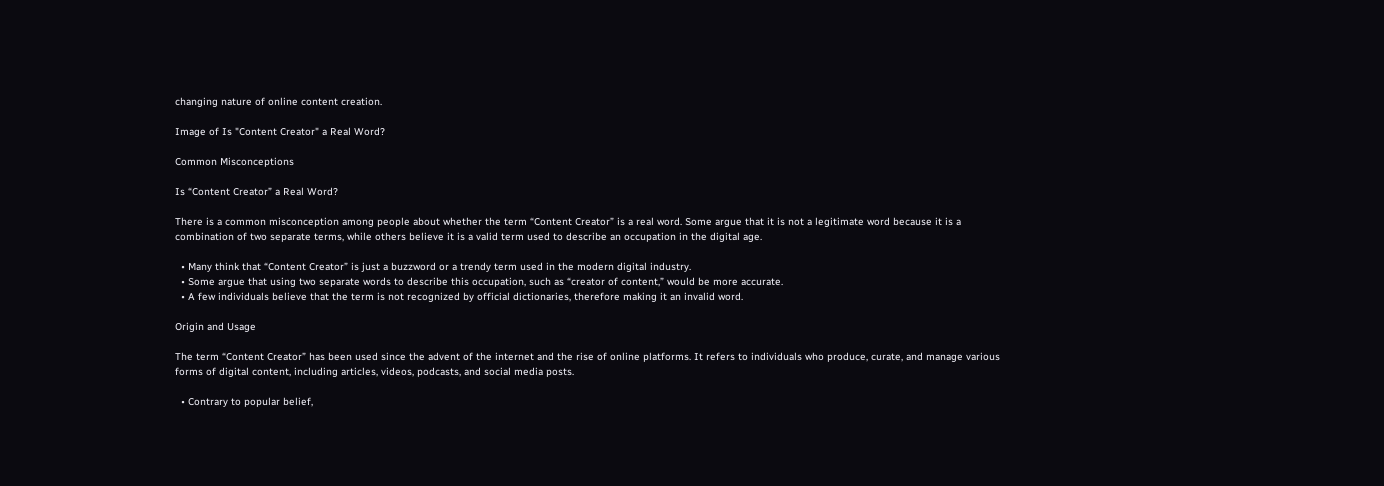changing nature of online content creation.

Image of Is "Content Creator" a Real Word?

Common Misconceptions

Is “Content Creator” a Real Word?

There is a common misconception among people about whether the term “Content Creator” is a real word. Some argue that it is not a legitimate word because it is a combination of two separate terms, while others believe it is a valid term used to describe an occupation in the digital age.

  • Many think that “Content Creator” is just a buzzword or a trendy term used in the modern digital industry.
  • Some argue that using two separate words to describe this occupation, such as “creator of content,” would be more accurate.
  • A few individuals believe that the term is not recognized by official dictionaries, therefore making it an invalid word.

Origin and Usage

The term “Content Creator” has been used since the advent of the internet and the rise of online platforms. It refers to individuals who produce, curate, and manage various forms of digital content, including articles, videos, podcasts, and social media posts.

  • Contrary to popular belief,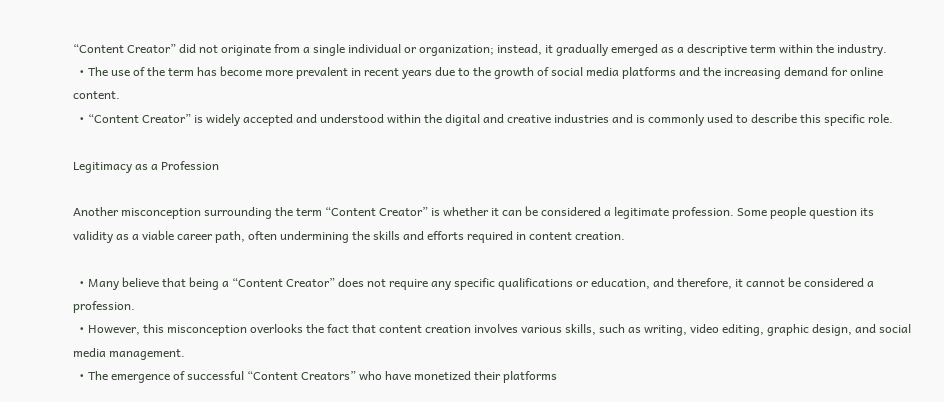“Content Creator” did not originate from a single individual or organization; instead, it gradually emerged as a descriptive term within the industry.
  • The use of the term has become more prevalent in recent years due to the growth of social media platforms and the increasing demand for online content.
  • “Content Creator” is widely accepted and understood within the digital and creative industries and is commonly used to describe this specific role.

Legitimacy as a Profession

Another misconception surrounding the term “Content Creator” is whether it can be considered a legitimate profession. Some people question its validity as a viable career path, often undermining the skills and efforts required in content creation.

  • Many believe that being a “Content Creator” does not require any specific qualifications or education, and therefore, it cannot be considered a profession.
  • However, this misconception overlooks the fact that content creation involves various skills, such as writing, video editing, graphic design, and social media management.
  • The emergence of successful “Content Creators” who have monetized their platforms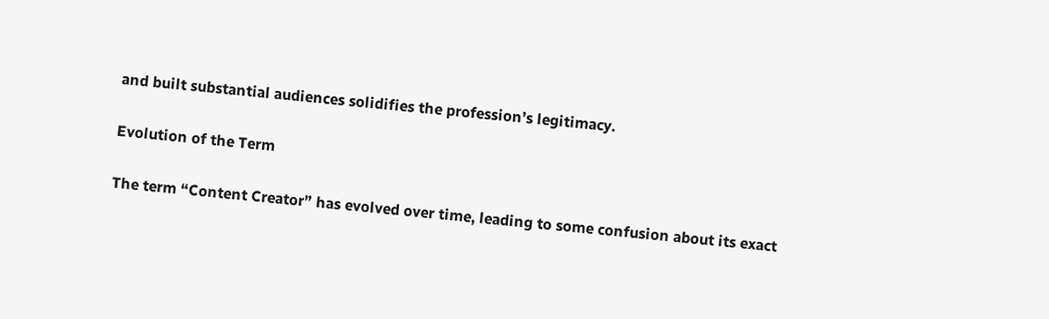and built substantial audiences solidifies the profession’s legitimacy.

Evolution of the Term

The term “Content Creator” has evolved over time, leading to some confusion about its exact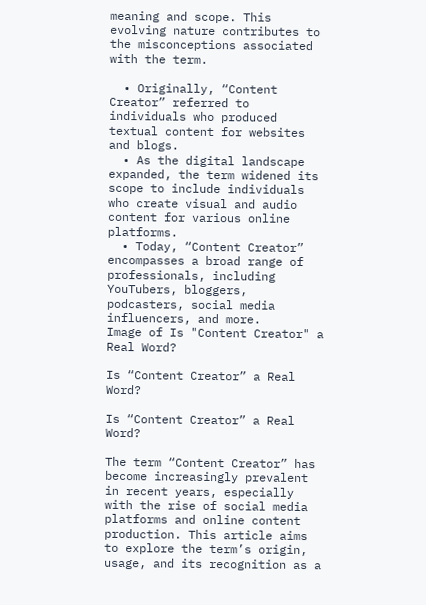meaning and scope. This evolving nature contributes to the misconceptions associated with the term.

  • Originally, “Content Creator” referred to individuals who produced textual content for websites and blogs.
  • As the digital landscape expanded, the term widened its scope to include individuals who create visual and audio content for various online platforms.
  • Today, “Content Creator” encompasses a broad range of professionals, including YouTubers, bloggers, podcasters, social media influencers, and more.
Image of Is "Content Creator" a Real Word?

Is “Content Creator” a Real Word?

Is “Content Creator” a Real Word?

The term “Content Creator” has become increasingly prevalent in recent years, especially with the rise of social media platforms and online content production. This article aims to explore the term’s origin, usage, and its recognition as a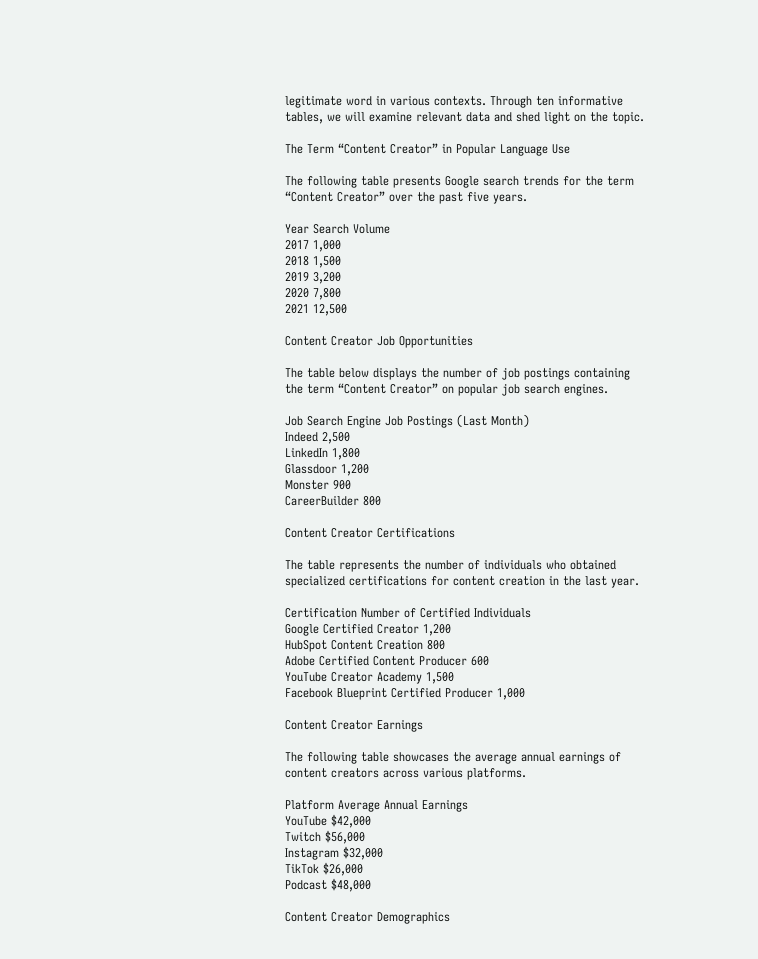legitimate word in various contexts. Through ten informative tables, we will examine relevant data and shed light on the topic.

The Term “Content Creator” in Popular Language Use

The following table presents Google search trends for the term “Content Creator” over the past five years.

Year Search Volume
2017 1,000
2018 1,500
2019 3,200
2020 7,800
2021 12,500

Content Creator Job Opportunities

The table below displays the number of job postings containing the term “Content Creator” on popular job search engines.

Job Search Engine Job Postings (Last Month)
Indeed 2,500
LinkedIn 1,800
Glassdoor 1,200
Monster 900
CareerBuilder 800

Content Creator Certifications

The table represents the number of individuals who obtained specialized certifications for content creation in the last year.

Certification Number of Certified Individuals
Google Certified Creator 1,200
HubSpot Content Creation 800
Adobe Certified Content Producer 600
YouTube Creator Academy 1,500
Facebook Blueprint Certified Producer 1,000

Content Creator Earnings

The following table showcases the average annual earnings of content creators across various platforms.

Platform Average Annual Earnings
YouTube $42,000
Twitch $56,000
Instagram $32,000
TikTok $26,000
Podcast $48,000

Content Creator Demographics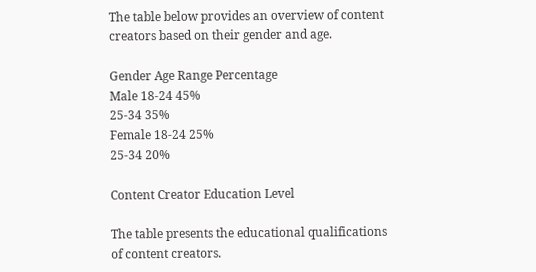The table below provides an overview of content creators based on their gender and age.

Gender Age Range Percentage
Male 18-24 45%
25-34 35%
Female 18-24 25%
25-34 20%

Content Creator Education Level

The table presents the educational qualifications of content creators.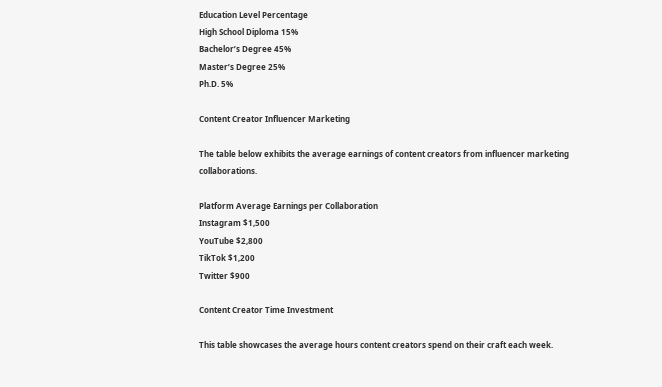Education Level Percentage
High School Diploma 15%
Bachelor’s Degree 45%
Master’s Degree 25%
Ph.D. 5%

Content Creator Influencer Marketing

The table below exhibits the average earnings of content creators from influencer marketing collaborations.

Platform Average Earnings per Collaboration
Instagram $1,500
YouTube $2,800
TikTok $1,200
Twitter $900

Content Creator Time Investment

This table showcases the average hours content creators spend on their craft each week.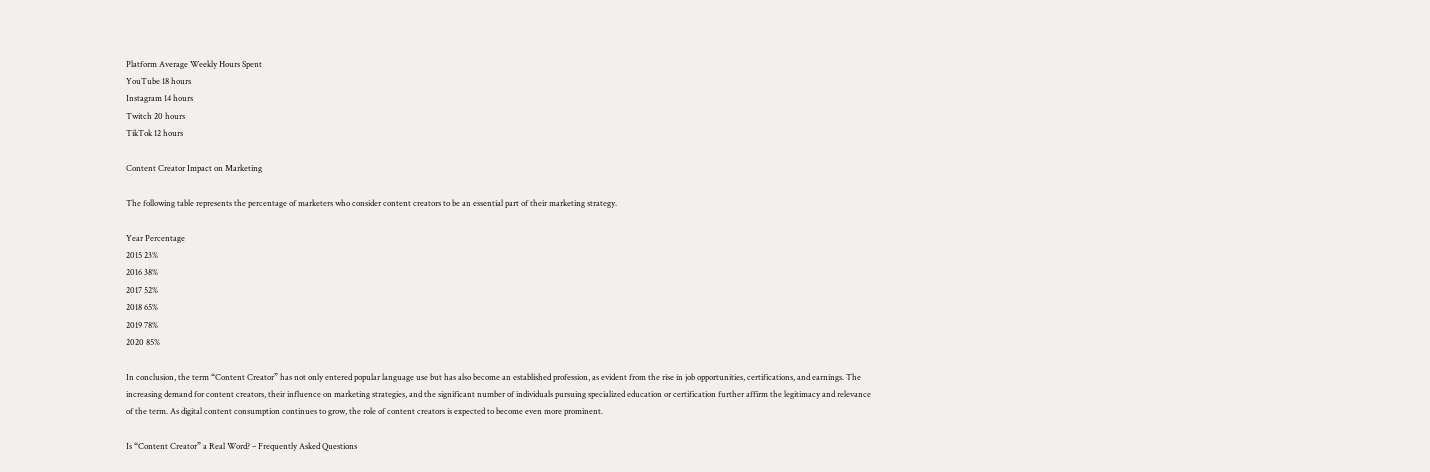Platform Average Weekly Hours Spent
YouTube 18 hours
Instagram 14 hours
Twitch 20 hours
TikTok 12 hours

Content Creator Impact on Marketing

The following table represents the percentage of marketers who consider content creators to be an essential part of their marketing strategy.

Year Percentage
2015 23%
2016 38%
2017 52%
2018 65%
2019 78%
2020 85%

In conclusion, the term “Content Creator” has not only entered popular language use but has also become an established profession, as evident from the rise in job opportunities, certifications, and earnings. The increasing demand for content creators, their influence on marketing strategies, and the significant number of individuals pursuing specialized education or certification further affirm the legitimacy and relevance of the term. As digital content consumption continues to grow, the role of content creators is expected to become even more prominent.

Is “Content Creator” a Real Word? – Frequently Asked Questions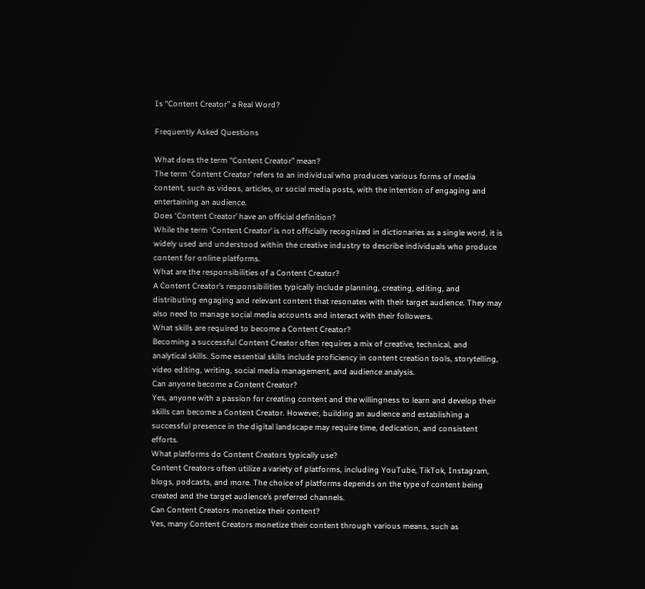Is “Content Creator” a Real Word?

Frequently Asked Questions

What does the term “Content Creator” mean?
The term ‘Content Creator’ refers to an individual who produces various forms of media content, such as videos, articles, or social media posts, with the intention of engaging and entertaining an audience.
Does ‘Content Creator’ have an official definition?
While the term ‘Content Creator’ is not officially recognized in dictionaries as a single word, it is widely used and understood within the creative industry to describe individuals who produce content for online platforms.
What are the responsibilities of a Content Creator?
A Content Creator’s responsibilities typically include planning, creating, editing, and distributing engaging and relevant content that resonates with their target audience. They may also need to manage social media accounts and interact with their followers.
What skills are required to become a Content Creator?
Becoming a successful Content Creator often requires a mix of creative, technical, and analytical skills. Some essential skills include proficiency in content creation tools, storytelling, video editing, writing, social media management, and audience analysis.
Can anyone become a Content Creator?
Yes, anyone with a passion for creating content and the willingness to learn and develop their skills can become a Content Creator. However, building an audience and establishing a successful presence in the digital landscape may require time, dedication, and consistent efforts.
What platforms do Content Creators typically use?
Content Creators often utilize a variety of platforms, including YouTube, TikTok, Instagram, blogs, podcasts, and more. The choice of platforms depends on the type of content being created and the target audience’s preferred channels.
Can Content Creators monetize their content?
Yes, many Content Creators monetize their content through various means, such as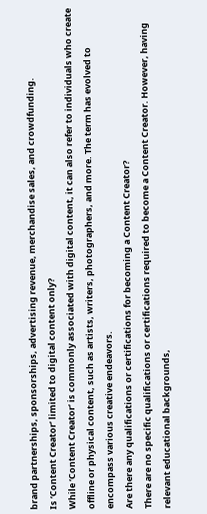brand partnerships, sponsorships, advertising revenue, merchandise sales, and crowdfunding.
Is ‘Content Creator’ limited to digital content only?
While ‘Content Creator’ is commonly associated with digital content, it can also refer to individuals who create offline or physical content, such as artists, writers, photographers, and more. The term has evolved to encompass various creative endeavors.
Are there any qualifications or certifications for becoming a Content Creator?
There are no specific qualifications or certifications required to become a Content Creator. However, having relevant educational backgrounds,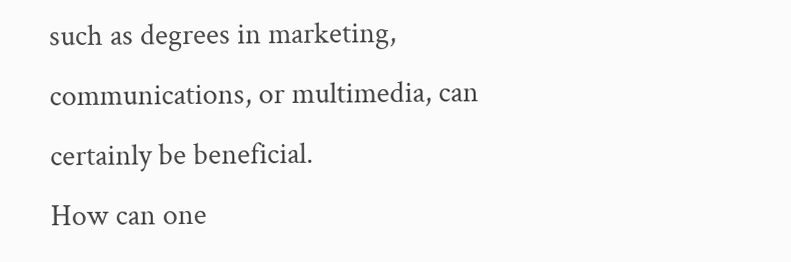such as degrees in marketing, communications, or multimedia, can certainly be beneficial.
How can one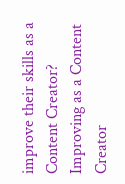improve their skills as a Content Creator?
Improving as a Content Creator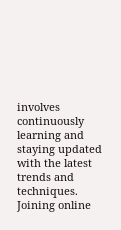involves continuously learning and staying updated with the latest trends and techniques. Joining online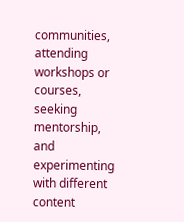communities, attending workshops or courses, seeking mentorship, and experimenting with different content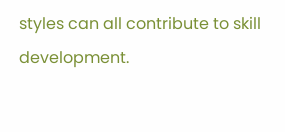styles can all contribute to skill development.